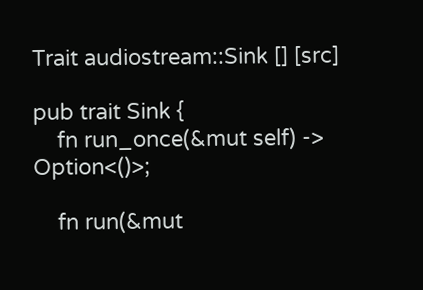Trait audiostream::Sink [] [src]

pub trait Sink {
    fn run_once(&mut self) -> Option<()>;

    fn run(&mut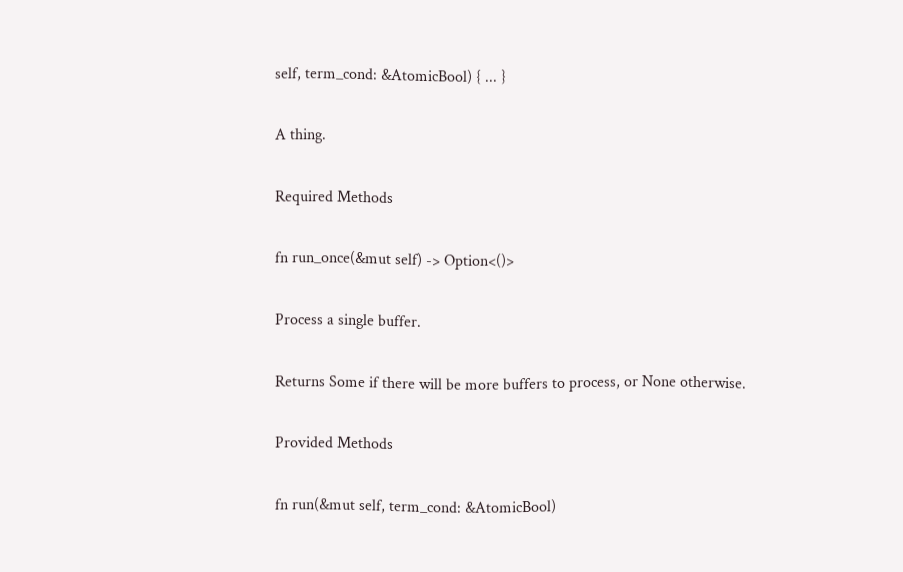self, term_cond: &AtomicBool) { ... }

A thing.

Required Methods

fn run_once(&mut self) -> Option<()>

Process a single buffer.

Returns Some if there will be more buffers to process, or None otherwise.

Provided Methods

fn run(&mut self, term_cond: &AtomicBool)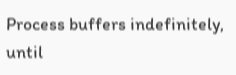Process buffers indefinitely, until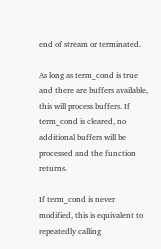end of stream or terminated.

As long as term_cond is true and there are buffers available, this will process buffers. If term_cond is cleared, no additional buffers will be processed and the function returns.

If term_cond is never modified, this is equivalent to repeatedly calling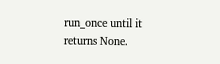run_once until it returns None.